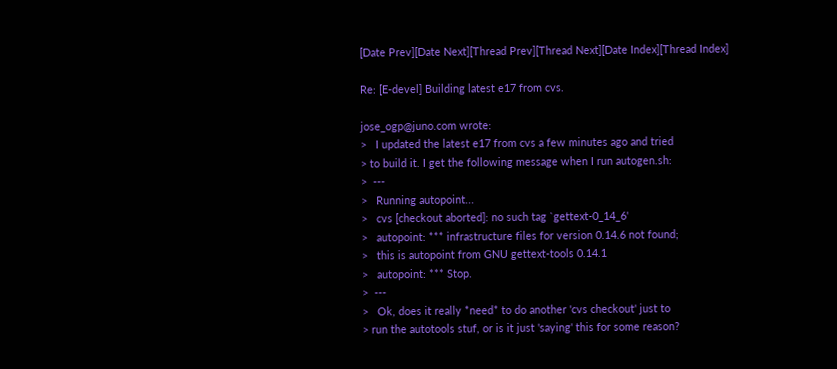[Date Prev][Date Next][Thread Prev][Thread Next][Date Index][Thread Index]

Re: [E-devel] Building latest e17 from cvs.

jose_ogp@juno.com wrote:
>   I updated the latest e17 from cvs a few minutes ago and tried
> to build it. I get the following message when I run autogen.sh:
>  ---
>   Running autopoint...
>   cvs [checkout aborted]: no such tag `gettext-0_14_6'
>   autopoint: *** infrastructure files for version 0.14.6 not found;
>   this is autopoint from GNU gettext-tools 0.14.1
>   autopoint: *** Stop.
>  ---
>   Ok, does it really *need* to do another 'cvs checkout' just to
> run the autotools stuf, or is it just 'saying' this for some reason?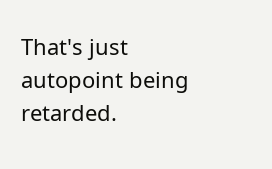That's just autopoint being retarded.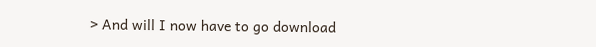> And will I now have to go download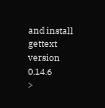and install gettext version 0.14.6
>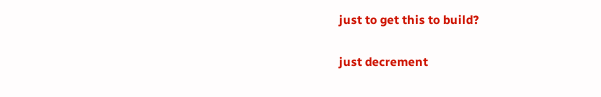just to get this to build?

just decrement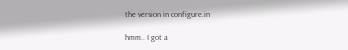the version in configure.in

hmm.. I got a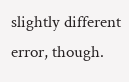slightly different error, though.